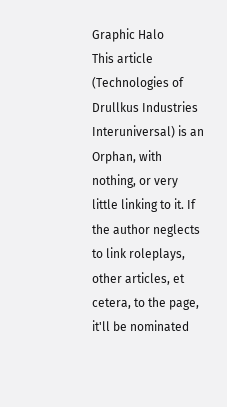Graphic Halo
This article (Technologies of Drullkus Industries Interuniversal) is an Orphan, with nothing, or very little linking to it. If the author neglects to link roleplays, other articles, et cetera, to the page, it'll be nominated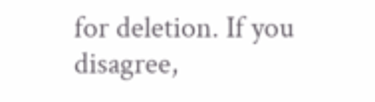for deletion. If you disagree,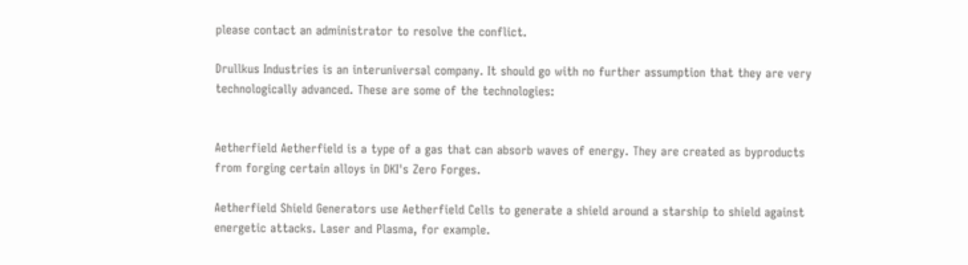please contact an administrator to resolve the conflict.

Drullkus Industries is an interuniversal company. It should go with no further assumption that they are very technologically advanced. These are some of the technologies:


Aetherfield Aetherfield is a type of a gas that can absorb waves of energy. They are created as byproducts from forging certain alloys in DKI's Zero Forges.

Aetherfield Shield Generators use Aetherfield Cells to generate a shield around a starship to shield against energetic attacks. Laser and Plasma, for example.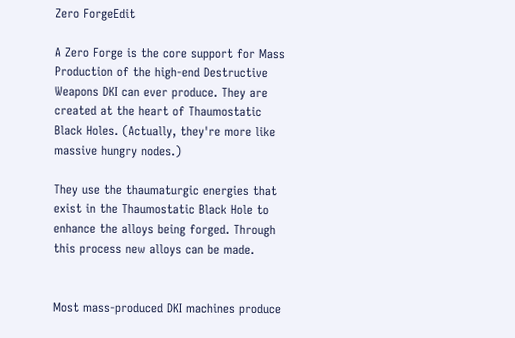Zero ForgeEdit

A Zero Forge is the core support for Mass Production of the high-end Destructive Weapons DKI can ever produce. They are created at the heart of Thaumostatic Black Holes. (Actually, they're more like massive hungry nodes.)

They use the thaumaturgic energies that exist in the Thaumostatic Black Hole to enhance the alloys being forged. Through this process new alloys can be made.


Most mass-produced DKI machines produce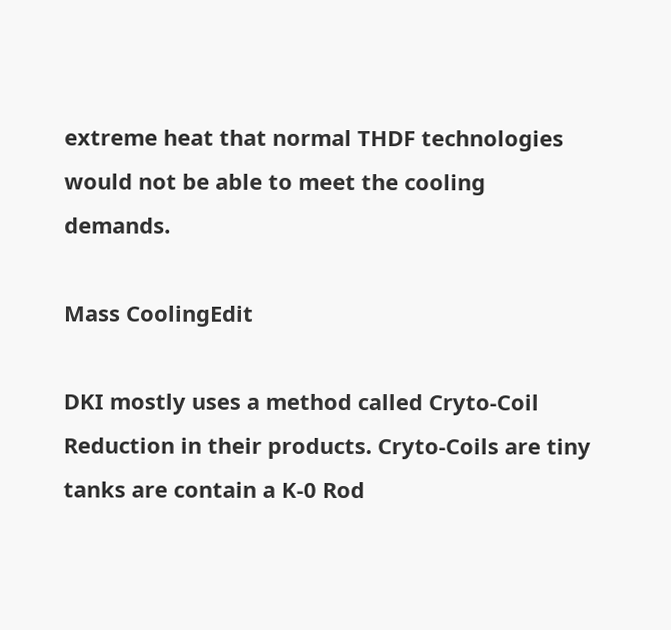extreme heat that normal THDF technologies would not be able to meet the cooling demands.

Mass CoolingEdit

DKI mostly uses a method called Cryto-Coil Reduction in their products. Cryto-Coils are tiny tanks are contain a K-0 Rod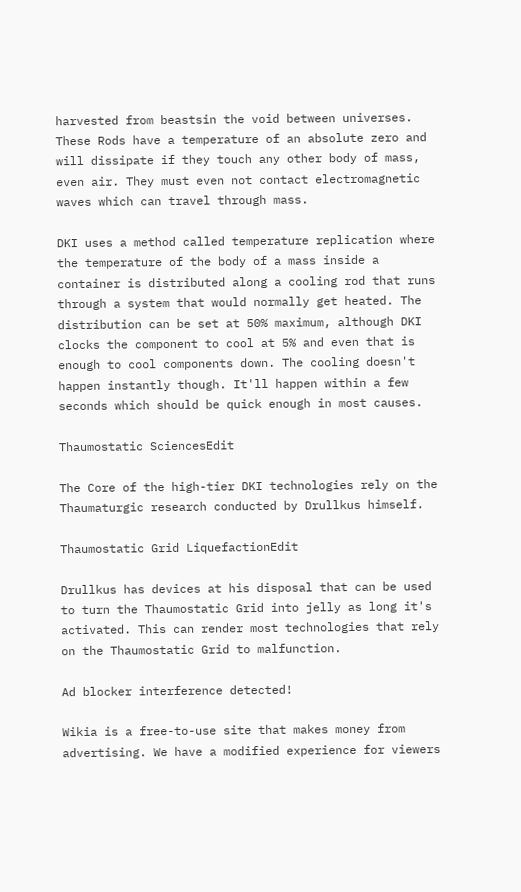harvested from beastsin the void between universes. These Rods have a temperature of an absolute zero and will dissipate if they touch any other body of mass, even air. They must even not contact electromagnetic waves which can travel through mass.

DKI uses a method called temperature replication where the temperature of the body of a mass inside a container is distributed along a cooling rod that runs through a system that would normally get heated. The distribution can be set at 50% maximum, although DKI clocks the component to cool at 5% and even that is enough to cool components down. The cooling doesn't happen instantly though. It'll happen within a few seconds which should be quick enough in most causes.

Thaumostatic SciencesEdit

The Core of the high-tier DKI technologies rely on the Thaumaturgic research conducted by Drullkus himself.

Thaumostatic Grid LiquefactionEdit

Drullkus has devices at his disposal that can be used to turn the Thaumostatic Grid into jelly as long it's activated. This can render most technologies that rely on the Thaumostatic Grid to malfunction.

Ad blocker interference detected!

Wikia is a free-to-use site that makes money from advertising. We have a modified experience for viewers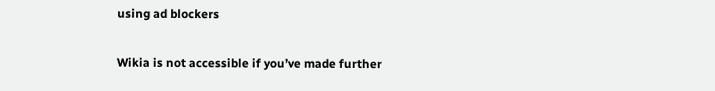using ad blockers

Wikia is not accessible if you’ve made further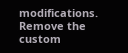modifications. Remove the custom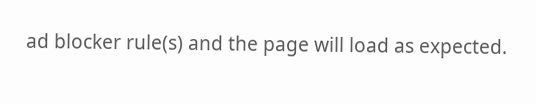ad blocker rule(s) and the page will load as expected.